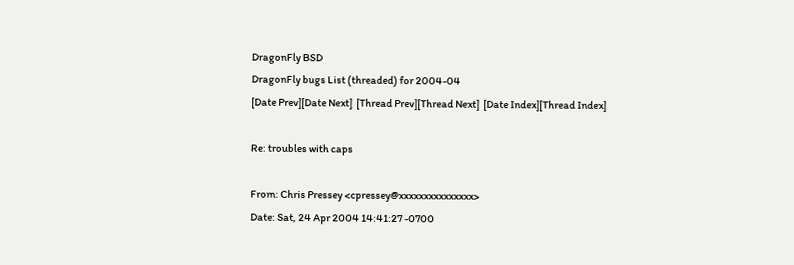DragonFly BSD
DragonFly bugs List (threaded) for 2004-04
[Date Prev][Date Next]  [Thread Prev][Thread Next]  [Date Index][Thread Index]

Re: troubles with caps

From: Chris Pressey <cpressey@xxxxxxxxxxxxxxx>
Date: Sat, 24 Apr 2004 14:41:27 -0700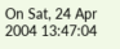On Sat, 24 Apr 2004 13:47:04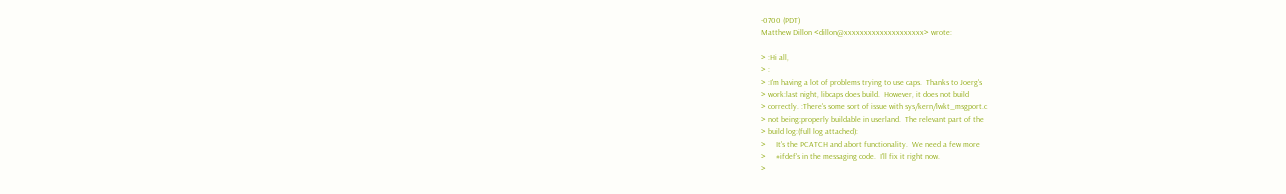-0700 (PDT)
Matthew Dillon <dillon@xxxxxxxxxxxxxxxxxxxx> wrote:

> :Hi all,
> :
> :I'm having a lot of problems trying to use caps.  Thanks to Joerg's
> work:last night, libcaps does build.  However, it does not build
> correctly. :There's some sort of issue with sys/kern/lwkt_msgport.c
> not being:properly buildable in userland.  The relevant part of the
> build log:(full log attached):
>     It's the PCATCH and abort functionality.  We need a few more
>     #ifdef's in the messaging code.  I'll fix it right now.
>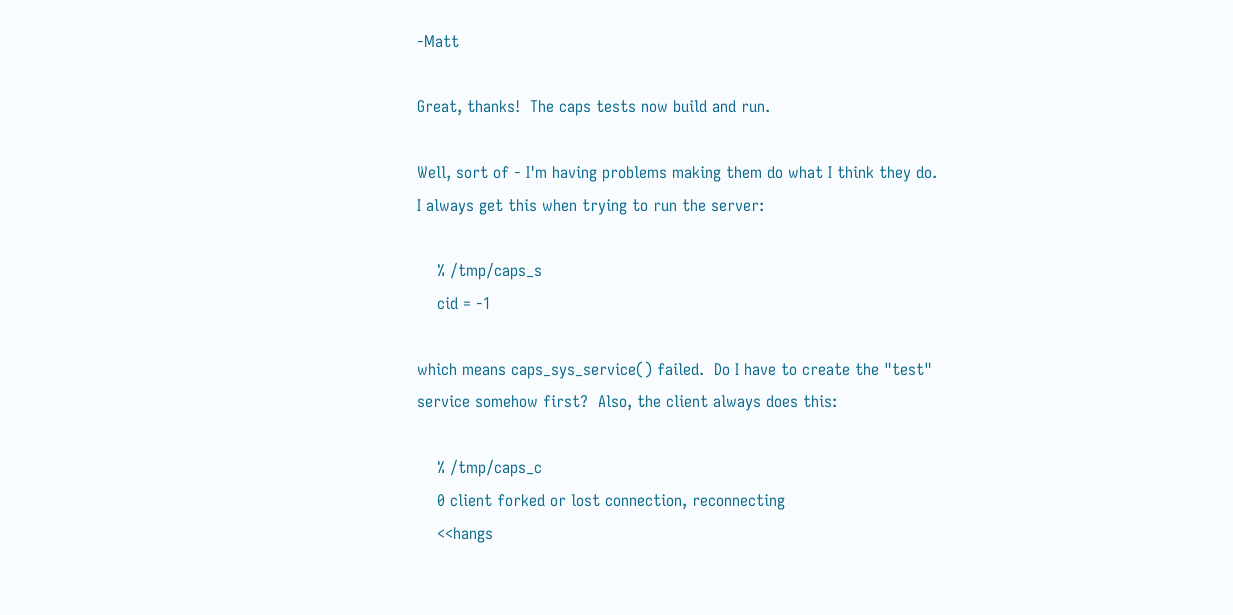-Matt

Great, thanks!  The caps tests now build and run.

Well, sort of - I'm having problems making them do what I think they do.
I always get this when trying to run the server:

    % /tmp/caps_s
    cid = -1

which means caps_sys_service() failed.  Do I have to create the "test"
service somehow first?  Also, the client always does this:

    % /tmp/caps_c
    0 client forked or lost connection, reconnecting
    <<hangs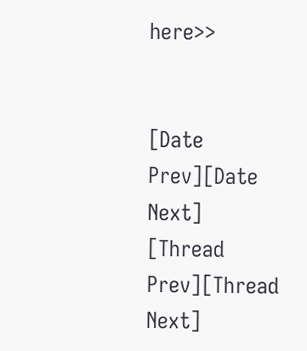here>>


[Date Prev][Date Next]  [Thread Prev][Thread Next]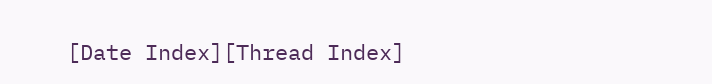[Date Index][Thread Index]